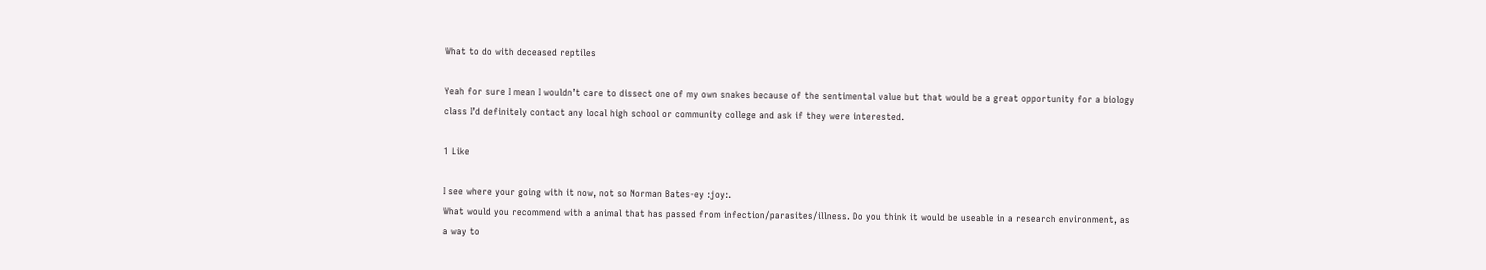What to do with deceased reptiles

Yeah for sure I mean I wouldn’t care to dissect one of my own snakes because of the sentimental value but that would be a great opportunity for a biology class I’d definitely contact any local high school or community college and ask if they were interested.

1 Like

I see where your going with it now, not so Norman Bates-ey :joy:.
What would you recommend with a animal that has passed from infection/parasites/illness. Do you think it would be useable in a research environment, as a way to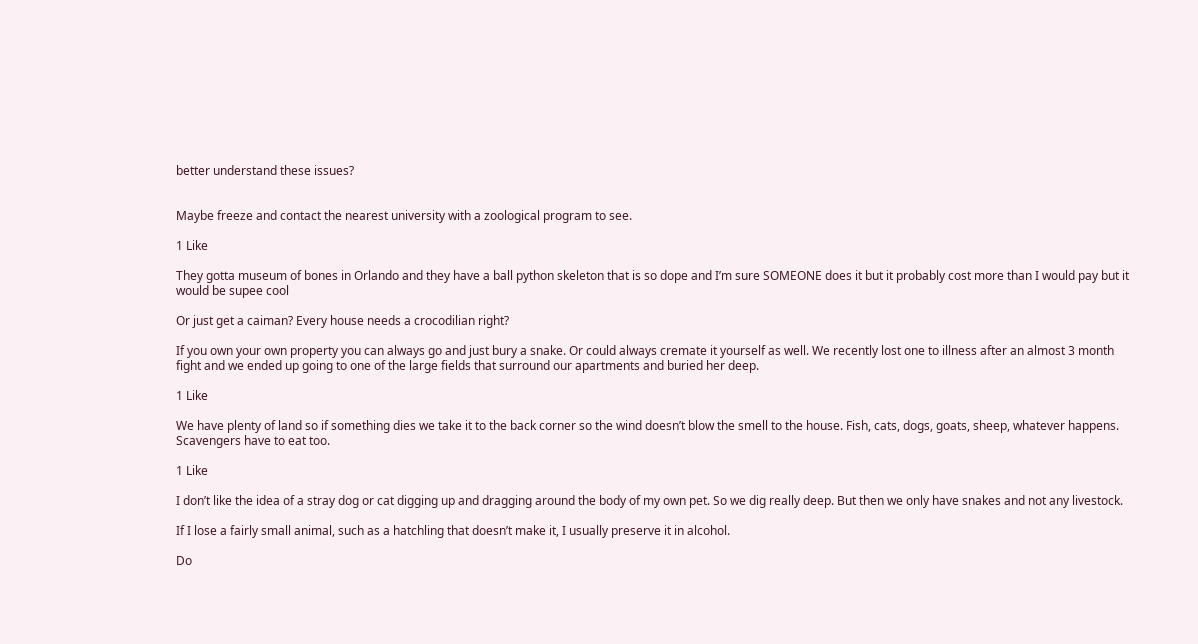better understand these issues?


Maybe freeze and contact the nearest university with a zoological program to see.

1 Like

They gotta museum of bones in Orlando and they have a ball python skeleton that is so dope and I’m sure SOMEONE does it but it probably cost more than I would pay but it would be supee cool

Or just get a caiman? Every house needs a crocodilian right?

If you own your own property you can always go and just bury a snake. Or could always cremate it yourself as well. We recently lost one to illness after an almost 3 month fight and we ended up going to one of the large fields that surround our apartments and buried her deep.

1 Like

We have plenty of land so if something dies we take it to the back corner so the wind doesn’t blow the smell to the house. Fish, cats, dogs, goats, sheep, whatever happens. Scavengers have to eat too.

1 Like

I don’t like the idea of a stray dog or cat digging up and dragging around the body of my own pet. So we dig really deep. But then we only have snakes and not any livestock.

If I lose a fairly small animal, such as a hatchling that doesn’t make it, I usually preserve it in alcohol.

Do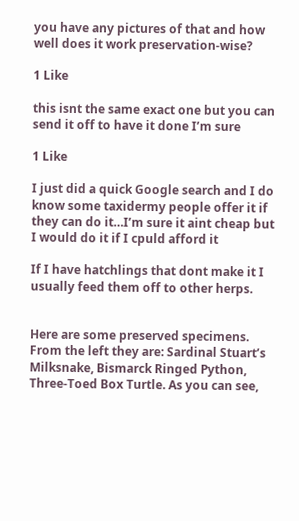you have any pictures of that and how well does it work preservation-wise?

1 Like

this isnt the same exact one but you can send it off to have it done I’m sure

1 Like

I just did a quick Google search and I do know some taxidermy people offer it if they can do it…I’m sure it aint cheap but I would do it if I cpuld afford it

If I have hatchlings that dont make it I usually feed them off to other herps.


Here are some preserved specimens. From the left they are: Sardinal Stuart’s Milksnake, Bismarck Ringed Python, Three-Toed Box Turtle. As you can see,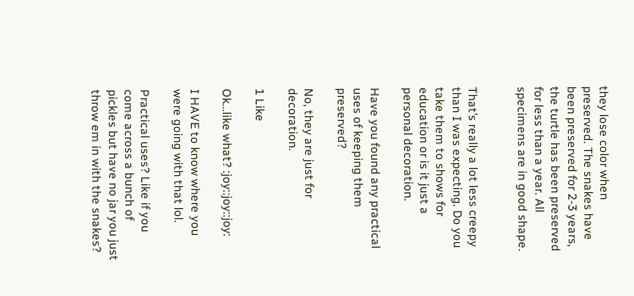they lose color when preserved. The snakes have been preserved for 2-3 years, the turtle has been preserved for less than a year. All specimens are in good shape.


That’s really a lot less creepy than I was expecting. Do you take them to shows for education or is it just a personal decoration.

Have you found any practical uses of keeping them preserved?

No, they are just for decoration.

1 Like

Ok…like what? :joy::joy::joy:

I HAVE to know where you were going with that lol.

Practical uses? Like if you come across a bunch of pickles but have no jar you just throw em in with the snakes?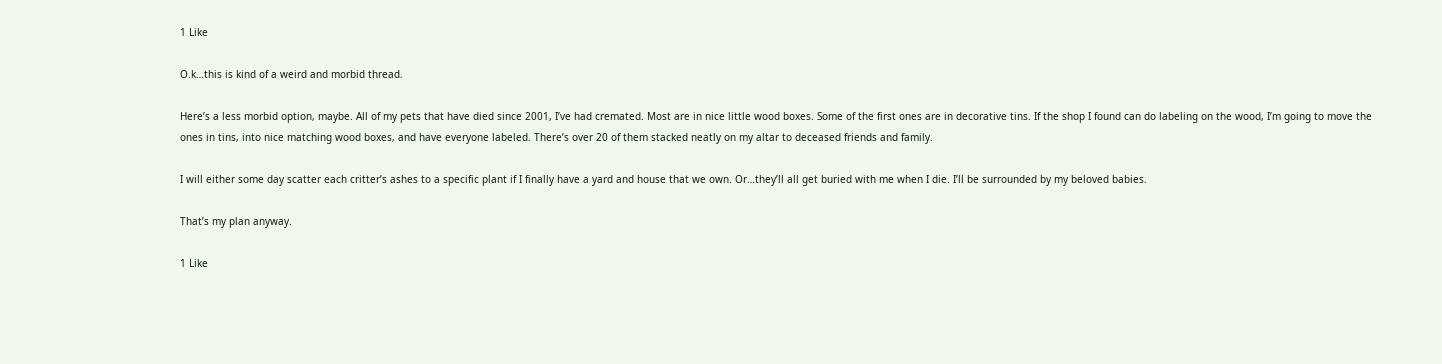1 Like

O.k…this is kind of a weird and morbid thread.

Here’s a less morbid option, maybe. All of my pets that have died since 2001, I’ve had cremated. Most are in nice little wood boxes. Some of the first ones are in decorative tins. If the shop I found can do labeling on the wood, I’m going to move the ones in tins, into nice matching wood boxes, and have everyone labeled. There’s over 20 of them stacked neatly on my altar to deceased friends and family.

I will either some day scatter each critter’s ashes to a specific plant if I finally have a yard and house that we own. Or…they’ll all get buried with me when I die. I’ll be surrounded by my beloved babies.

That’s my plan anyway.

1 Like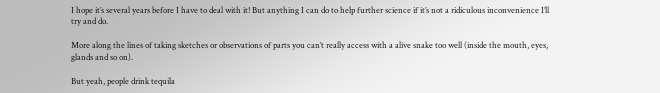I hope it’s several years before I have to deal with it! But anything I can do to help further science if it’s not a ridiculous inconvenience I’ll try and do.

More along the lines of taking sketches or observations of parts you can’t really access with a alive snake too well (inside the mouth, eyes, glands and so on).

But yeah, people drink tequila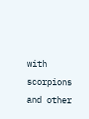with scorpions and other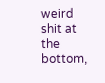weird shit at the bottom,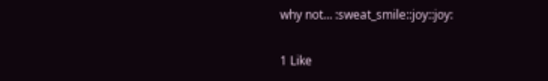why not… :sweat_smile::joy::joy:

1 Like